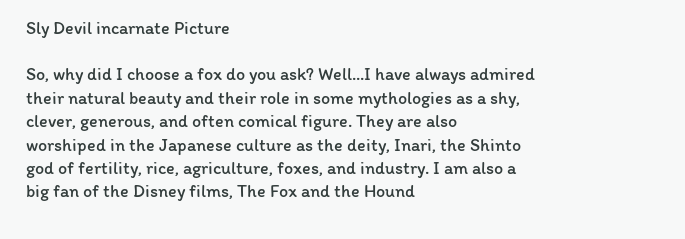Sly Devil incarnate Picture

So, why did I choose a fox do you ask? Well...I have always admired their natural beauty and their role in some mythologies as a shy, clever, generous, and often comical figure. They are also worshiped in the Japanese culture as the deity, Inari, the Shinto god of fertility, rice, agriculture, foxes, and industry. I am also a big fan of the Disney films, The Fox and the Hound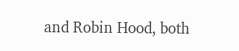and Robin Hood, both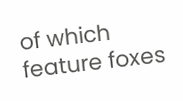of which feature foxes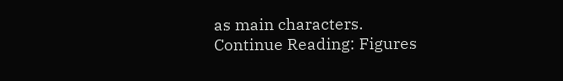as main characters.
Continue Reading: Figures